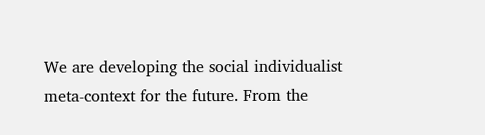We are developing the social individualist meta-context for the future. From the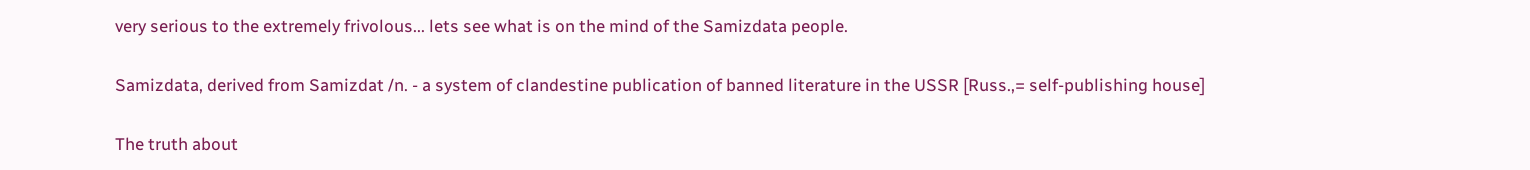very serious to the extremely frivolous... lets see what is on the mind of the Samizdata people.

Samizdata, derived from Samizdat /n. - a system of clandestine publication of banned literature in the USSR [Russ.,= self-publishing house]

The truth about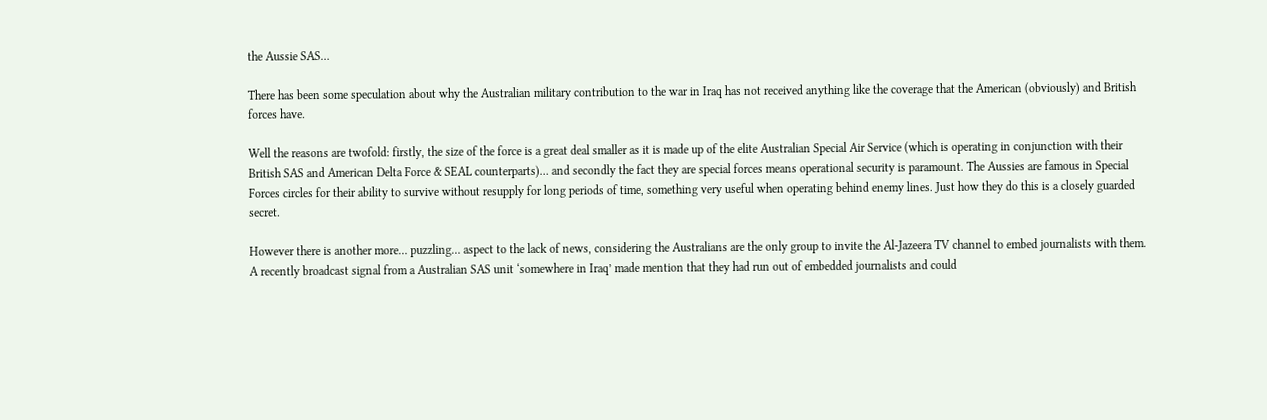the Aussie SAS…

There has been some speculation about why the Australian military contribution to the war in Iraq has not received anything like the coverage that the American (obviously) and British forces have.

Well the reasons are twofold: firstly, the size of the force is a great deal smaller as it is made up of the elite Australian Special Air Service (which is operating in conjunction with their British SAS and American Delta Force & SEAL counterparts)… and secondly the fact they are special forces means operational security is paramount. The Aussies are famous in Special Forces circles for their ability to survive without resupply for long periods of time, something very useful when operating behind enemy lines. Just how they do this is a closely guarded secret.

However there is another more… puzzling… aspect to the lack of news, considering the Australians are the only group to invite the Al-Jazeera TV channel to embed journalists with them. A recently broadcast signal from a Australian SAS unit ‘somewhere in Iraq’ made mention that they had run out of embedded journalists and could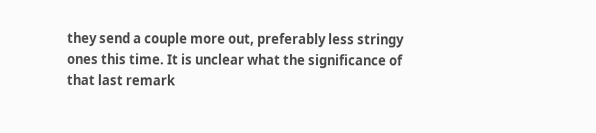they send a couple more out, preferably less stringy ones this time. It is unclear what the significance of that last remark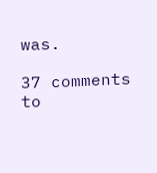was.

37 comments to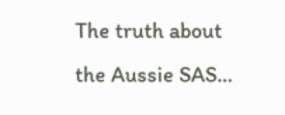The truth about the Aussie SAS…